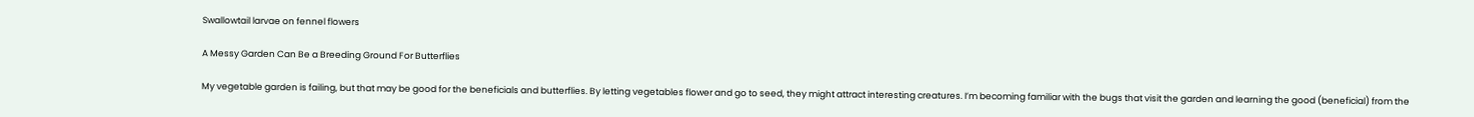Swallowtail larvae on fennel flowers

A Messy Garden Can Be a Breeding Ground For Butterflies

My vegetable garden is failing, but that may be good for the beneficials and butterflies. By letting vegetables flower and go to seed, they might attract interesting creatures. I’m becoming familiar with the bugs that visit the garden and learning the good (beneficial) from the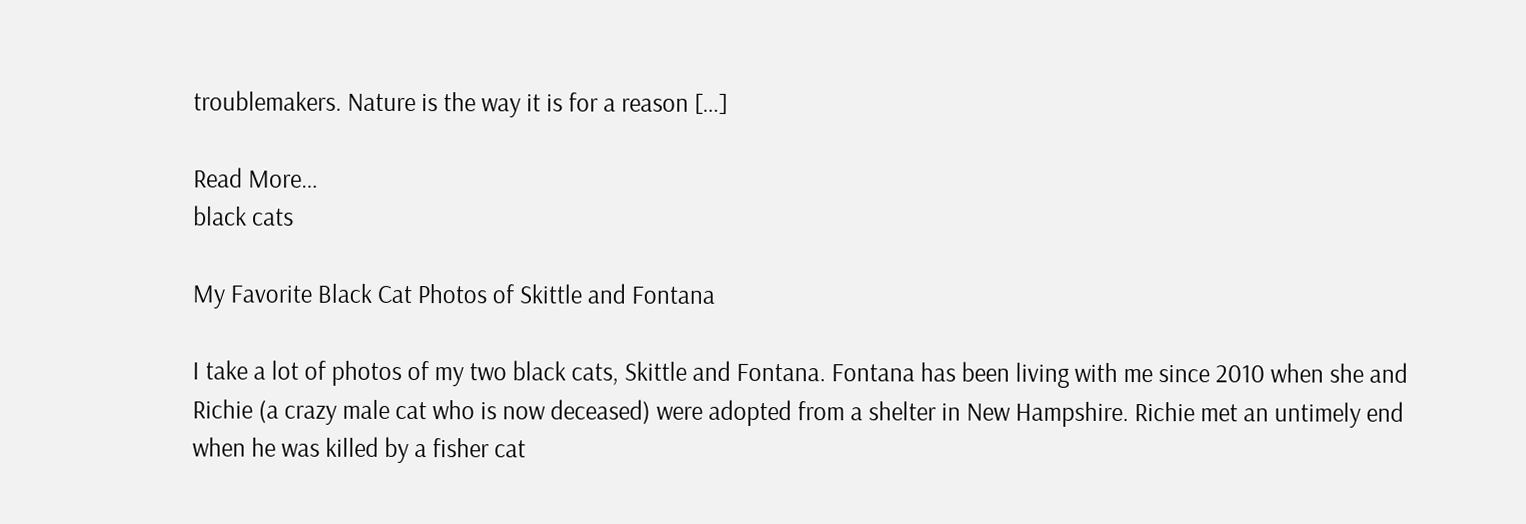troublemakers. Nature is the way it is for a reason […]

Read More…
black cats

My Favorite Black Cat Photos of Skittle and Fontana

I take a lot of photos of my two black cats, Skittle and Fontana. Fontana has been living with me since 2010 when she and Richie (a crazy male cat who is now deceased) were adopted from a shelter in New Hampshire. Richie met an untimely end when he was killed by a fisher cat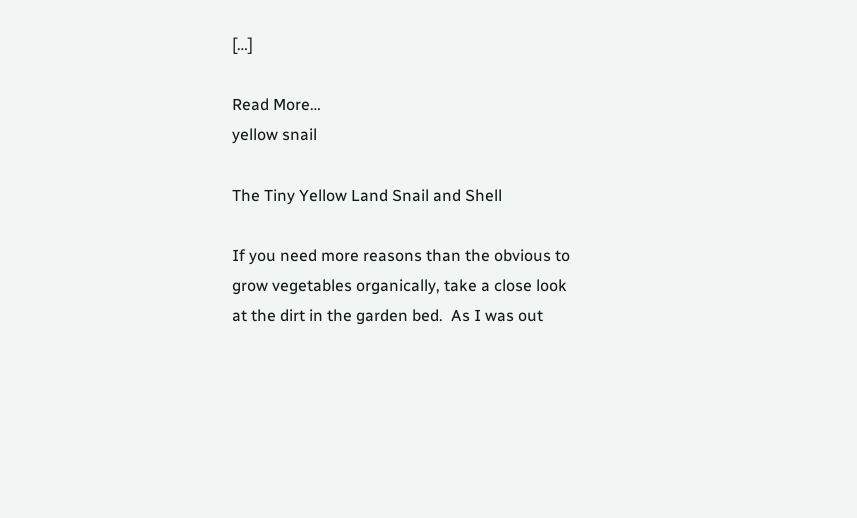[…]

Read More…
yellow snail

The Tiny Yellow Land Snail and Shell

If you need more reasons than the obvious to grow vegetables organically, take a close look at the dirt in the garden bed.  As I was out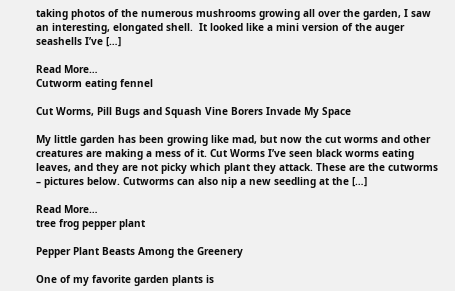taking photos of the numerous mushrooms growing all over the garden, I saw an interesting, elongated shell.  It looked like a mini version of the auger seashells I’ve […]

Read More…
Cutworm eating fennel

Cut Worms, Pill Bugs and Squash Vine Borers Invade My Space

My little garden has been growing like mad, but now the cut worms and other creatures are making a mess of it. Cut Worms I’ve seen black worms eating leaves, and they are not picky which plant they attack. These are the cutworms – pictures below. Cutworms can also nip a new seedling at the […]

Read More…
tree frog pepper plant

Pepper Plant Beasts Among the Greenery

One of my favorite garden plants is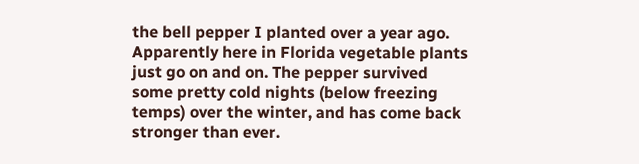the bell pepper I planted over a year ago. Apparently here in Florida vegetable plants just go on and on. The pepper survived some pretty cold nights (below freezing temps) over the winter, and has come back stronger than ever.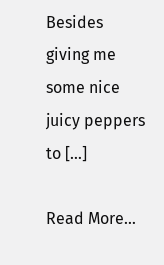Besides giving me some nice juicy peppers to […]

Read More…